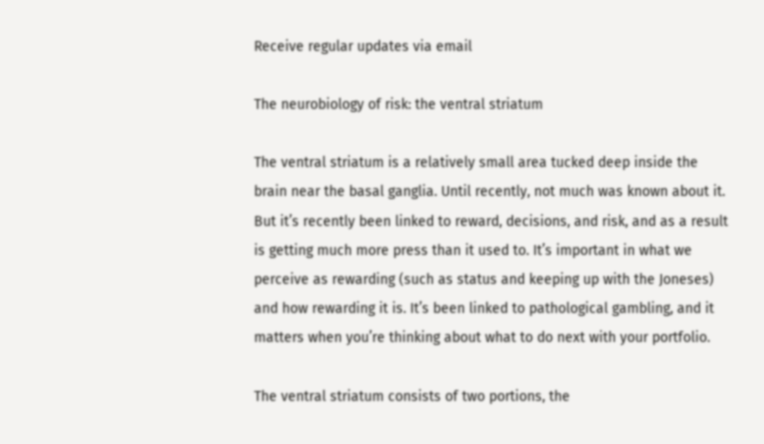Receive regular updates via email

The neurobiology of risk: the ventral striatum

The ventral striatum is a relatively small area tucked deep inside the brain near the basal ganglia. Until recently, not much was known about it. But it’s recently been linked to reward, decisions, and risk, and as a result is getting much more press than it used to. It’s important in what we perceive as rewarding (such as status and keeping up with the Joneses) and how rewarding it is. It’s been linked to pathological gambling, and it matters when you’re thinking about what to do next with your portfolio.

The ventral striatum consists of two portions, the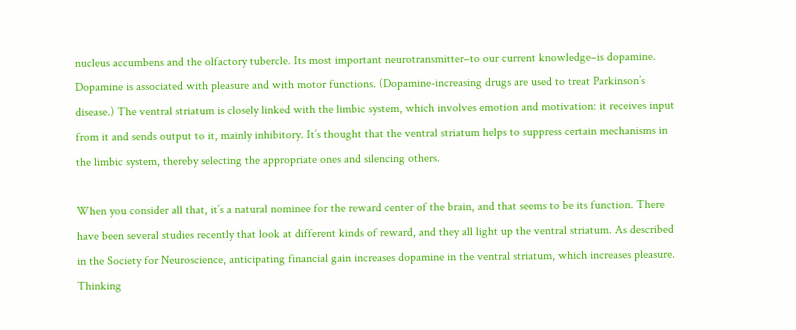nucleus accumbens and the olfactory tubercle. Its most important neurotransmitter–to our current knowledge–is dopamine. Dopamine is associated with pleasure and with motor functions. (Dopamine-increasing drugs are used to treat Parkinson’s disease.) The ventral striatum is closely linked with the limbic system, which involves emotion and motivation: it receives input from it and sends output to it, mainly inhibitory. It’s thought that the ventral striatum helps to suppress certain mechanisms in the limbic system, thereby selecting the appropriate ones and silencing others.

When you consider all that, it’s a natural nominee for the reward center of the brain, and that seems to be its function. There have been several studies recently that look at different kinds of reward, and they all light up the ventral striatum. As described in the Society for Neuroscience, anticipating financial gain increases dopamine in the ventral striatum, which increases pleasure. Thinking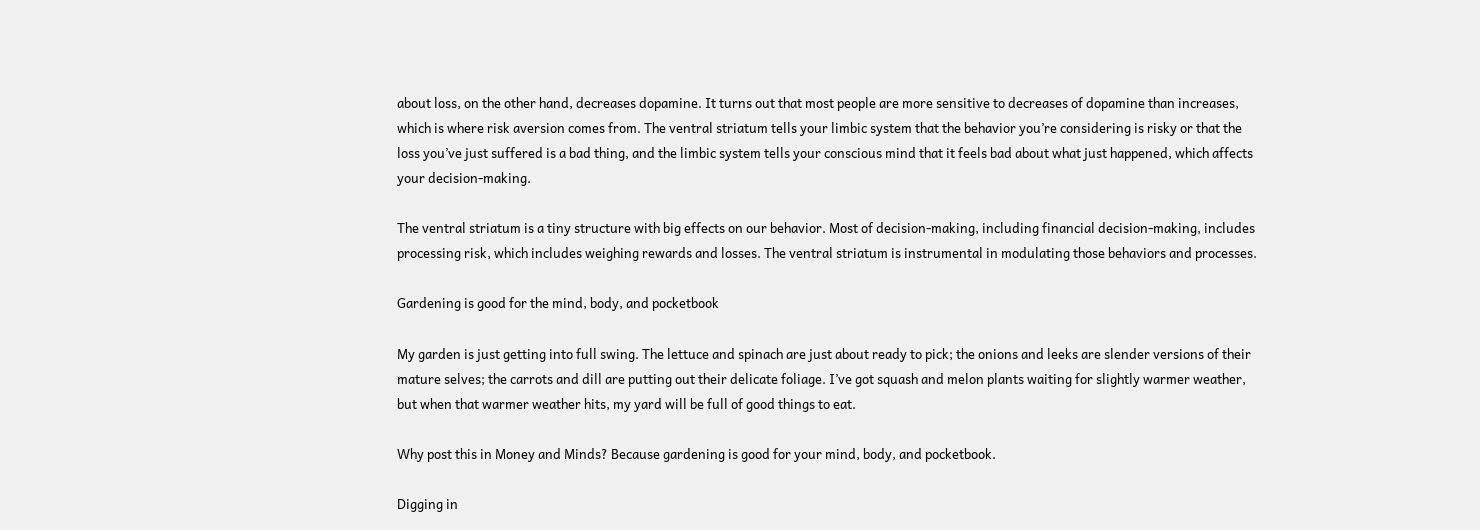about loss, on the other hand, decreases dopamine. It turns out that most people are more sensitive to decreases of dopamine than increases, which is where risk aversion comes from. The ventral striatum tells your limbic system that the behavior you’re considering is risky or that the loss you’ve just suffered is a bad thing, and the limbic system tells your conscious mind that it feels bad about what just happened, which affects your decision-making.

The ventral striatum is a tiny structure with big effects on our behavior. Most of decision-making, including financial decision-making, includes processing risk, which includes weighing rewards and losses. The ventral striatum is instrumental in modulating those behaviors and processes.

Gardening is good for the mind, body, and pocketbook

My garden is just getting into full swing. The lettuce and spinach are just about ready to pick; the onions and leeks are slender versions of their mature selves; the carrots and dill are putting out their delicate foliage. I’ve got squash and melon plants waiting for slightly warmer weather, but when that warmer weather hits, my yard will be full of good things to eat.

Why post this in Money and Minds? Because gardening is good for your mind, body, and pocketbook.

Digging in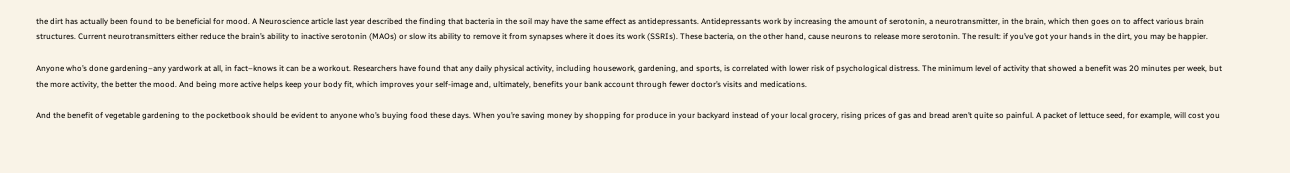the dirt has actually been found to be beneficial for mood. A Neuroscience article last year described the finding that bacteria in the soil may have the same effect as antidepressants. Antidepressants work by increasing the amount of serotonin, a neurotransmitter, in the brain, which then goes on to affect various brain structures. Current neurotransmitters either reduce the brain’s ability to inactive serotonin (MAOs) or slow its ability to remove it from synapses where it does its work (SSRIs). These bacteria, on the other hand, cause neurons to release more serotonin. The result: if you’ve got your hands in the dirt, you may be happier.

Anyone who’s done gardening–any yardwork at all, in fact–knows it can be a workout. Researchers have found that any daily physical activity, including housework, gardening, and sports, is correlated with lower risk of psychological distress. The minimum level of activity that showed a benefit was 20 minutes per week, but the more activity, the better the mood. And being more active helps keep your body fit, which improves your self-image and, ultimately, benefits your bank account through fewer doctor’s visits and medications.

And the benefit of vegetable gardening to the pocketbook should be evident to anyone who’s buying food these days. When you’re saving money by shopping for produce in your backyard instead of your local grocery, rising prices of gas and bread aren’t quite so painful. A packet of lettuce seed, for example, will cost you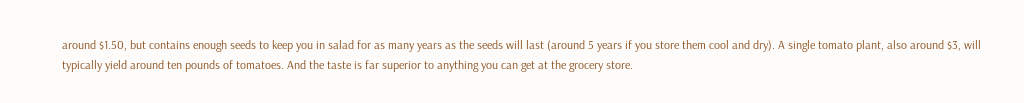around $1.50, but contains enough seeds to keep you in salad for as many years as the seeds will last (around 5 years if you store them cool and dry). A single tomato plant, also around $3, will typically yield around ten pounds of tomatoes. And the taste is far superior to anything you can get at the grocery store.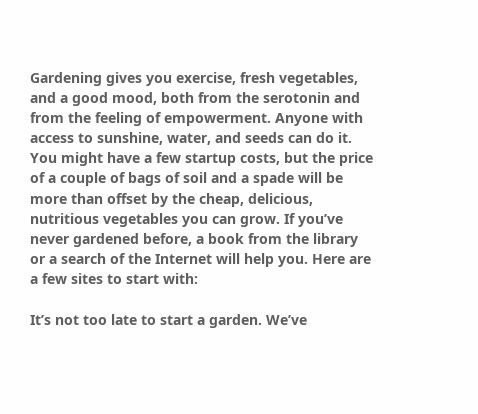Gardening gives you exercise, fresh vegetables, and a good mood, both from the serotonin and from the feeling of empowerment. Anyone with access to sunshine, water, and seeds can do it. You might have a few startup costs, but the price of a couple of bags of soil and a spade will be more than offset by the cheap, delicious, nutritious vegetables you can grow. If you’ve never gardened before, a book from the library or a search of the Internet will help you. Here are a few sites to start with:

It’s not too late to start a garden. We’ve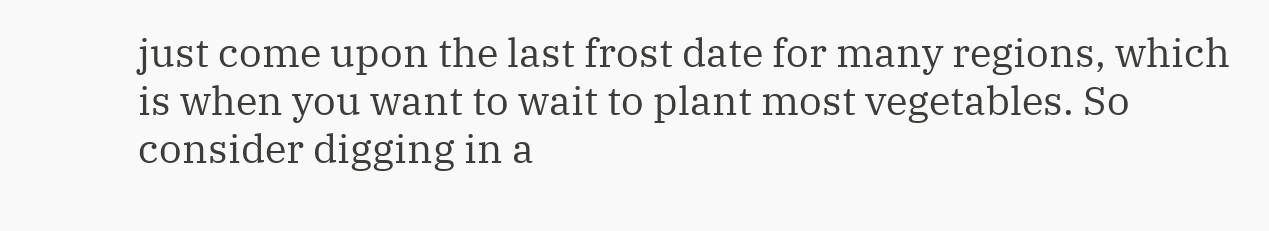just come upon the last frost date for many regions, which is when you want to wait to plant most vegetables. So consider digging in a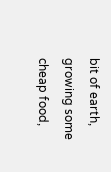bit of earth, growing some cheap food,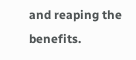and reaping the benefits.